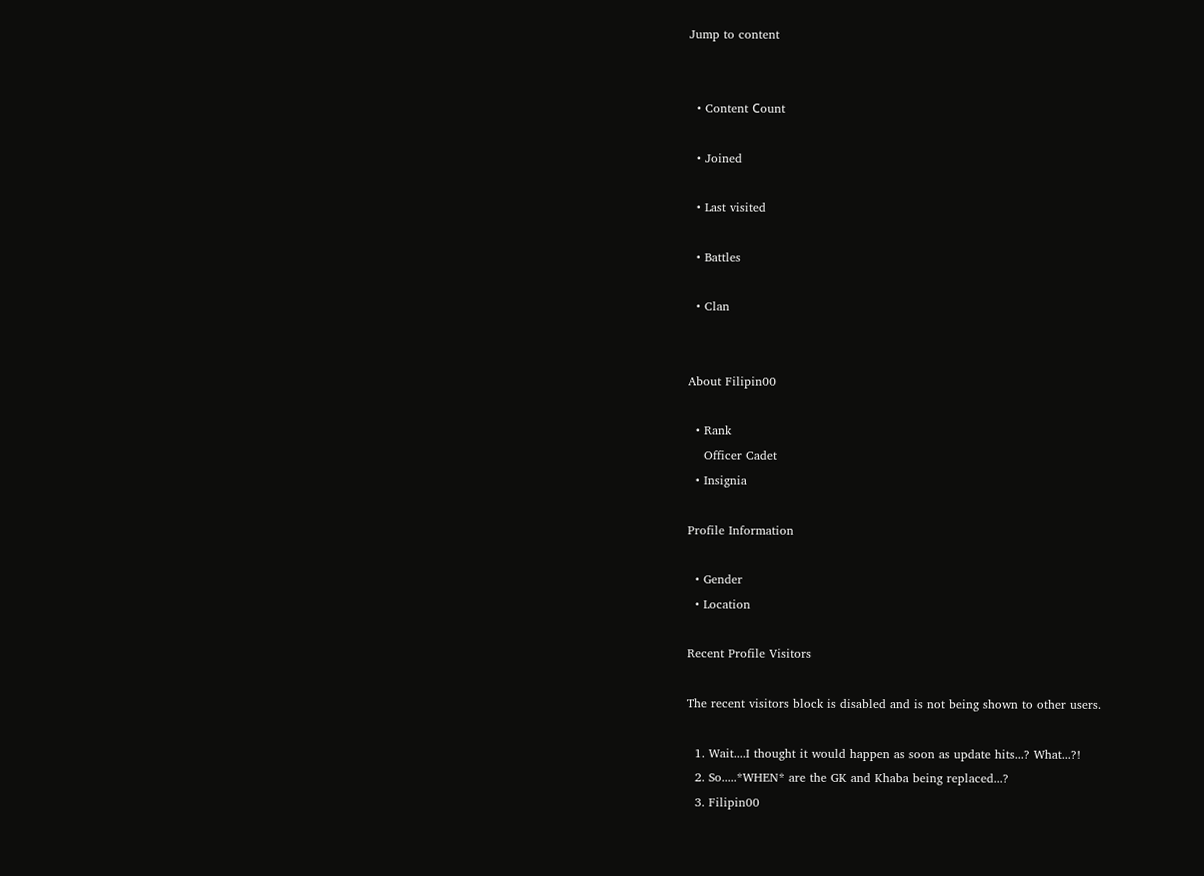Jump to content


  • Content Сount

  • Joined

  • Last visited

  • Battles

  • Clan


About Filipin00

  • Rank
    Officer Cadet
  • Insignia

Profile Information

  • Gender
  • Location

Recent Profile Visitors

The recent visitors block is disabled and is not being shown to other users.

  1. Wait....I thought it would happen as soon as update hits...? What...?!
  2. So.....*WHEN* are the GK and Khaba being replaced...?
  3. Filipin00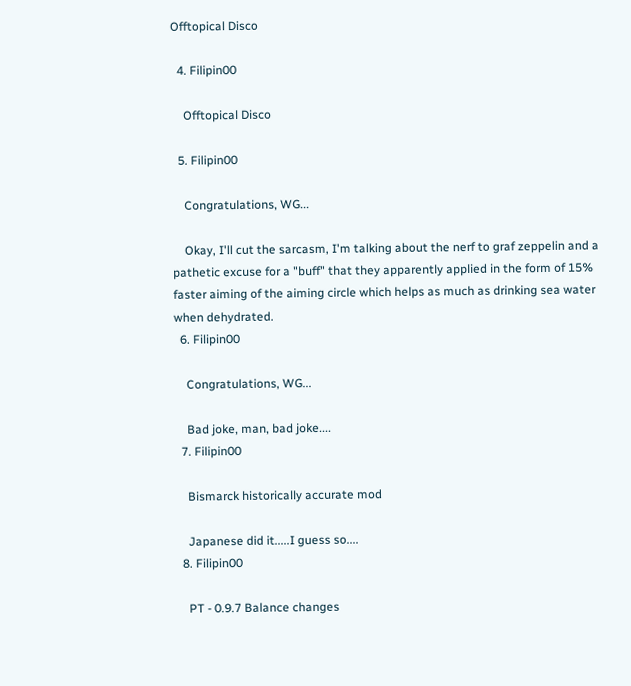Offtopical Disco

  4. Filipin00

    Offtopical Disco

  5. Filipin00

    Congratulations, WG...

    Okay, I'll cut the sarcasm, I'm talking about the nerf to graf zeppelin and a pathetic excuse for a "buff" that they apparently applied in the form of 15% faster aiming of the aiming circle which helps as much as drinking sea water when dehydrated.
  6. Filipin00

    Congratulations, WG...

    Bad joke, man, bad joke....
  7. Filipin00

    Bismarck historically accurate mod

    Japanese did it.....I guess so....
  8. Filipin00

    PT - 0.9.7 Balance changes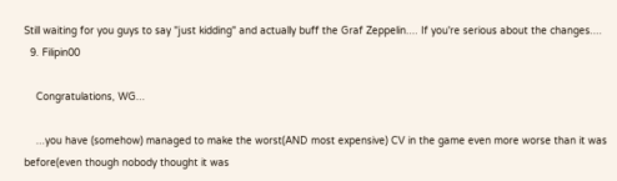Still waiting for you guys to say "just kidding" and actually buff the Graf Zeppelin.... If you're serious about the changes....
  9. Filipin00

    Congratulations, WG...

    ...you have (somehow) managed to make the worst(AND most expensive) CV in the game even more worse than it was before(even though nobody thought it was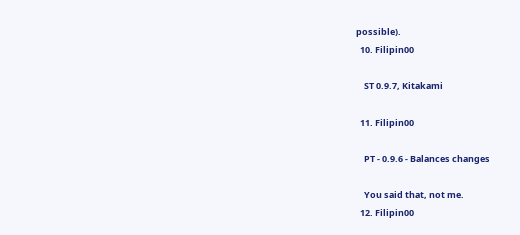possible).
  10. Filipin00

    ST 0.9.7, Kitakami

  11. Filipin00

    PT - 0.9.6 - Balances changes

    You said that, not me.
  12. Filipin00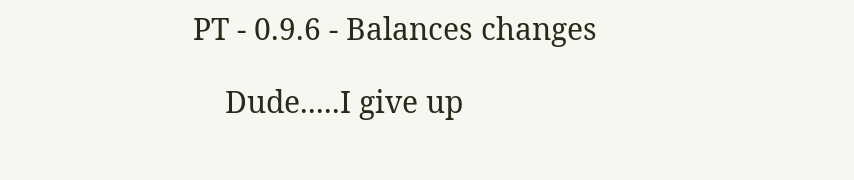PT - 0.9.6 - Balances changes

    Dude.....I give up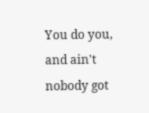You do you, and ain't nobody got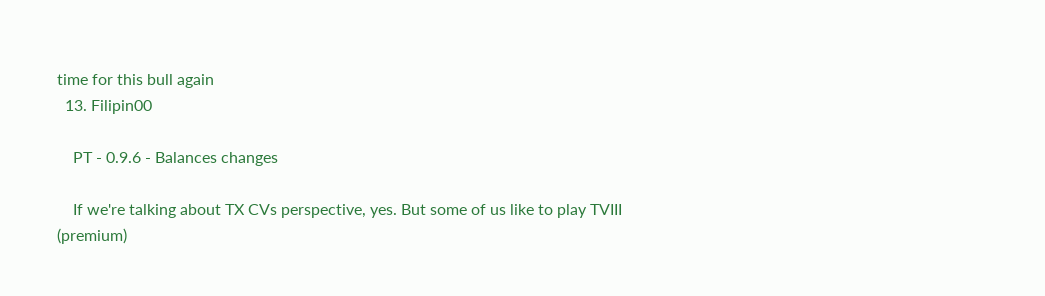time for this bull again
  13. Filipin00

    PT - 0.9.6 - Balances changes

    If we're talking about TX CVs perspective, yes. But some of us like to play TVIII (premium)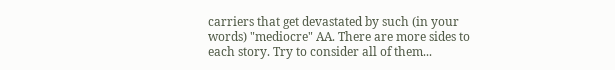carriers that get devastated by such (in your words) "mediocre" AA. There are more sides to each story. Try to consider all of them...